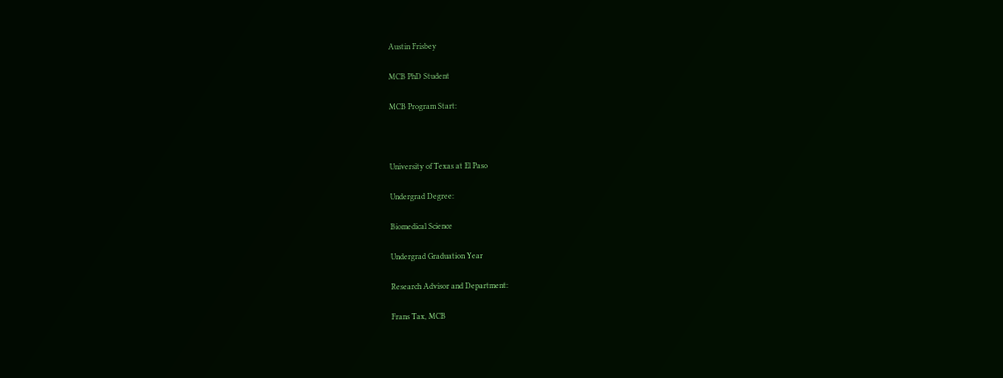Austin Frisbey

MCB PhD Student

MCB Program Start:



University of Texas at El Paso

Undergrad Degree:

Biomedical Science

Undergrad Graduation Year

Research Advisor and Department:

Frans Tax, MCB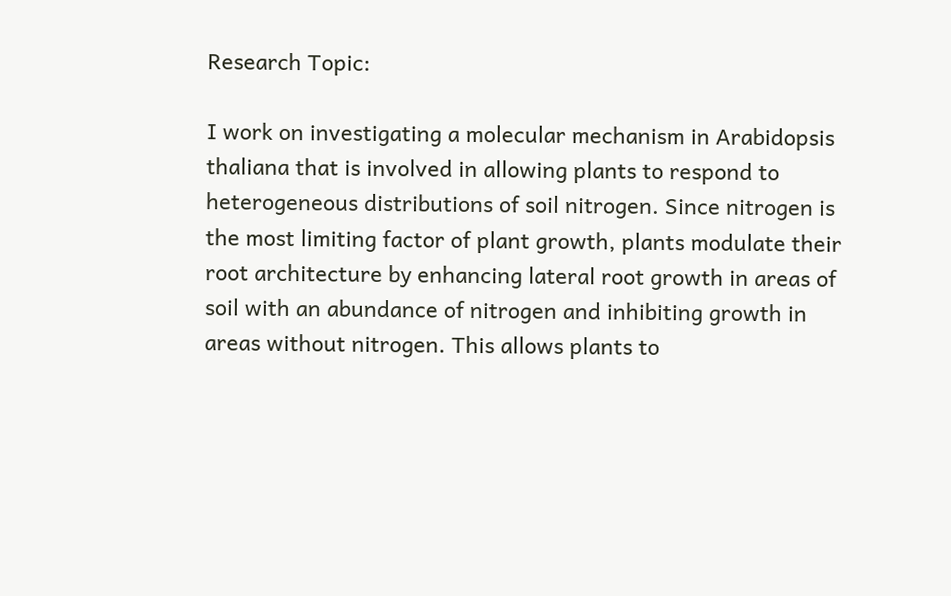Research Topic:

I work on investigating a molecular mechanism in Arabidopsis thaliana that is involved in allowing plants to respond to heterogeneous distributions of soil nitrogen. Since nitrogen is the most limiting factor of plant growth, plants modulate their root architecture by enhancing lateral root growth in areas of soil with an abundance of nitrogen and inhibiting growth in areas without nitrogen. This allows plants to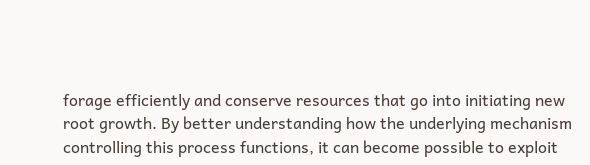forage efficiently and conserve resources that go into initiating new root growth. By better understanding how the underlying mechanism controlling this process functions, it can become possible to exploit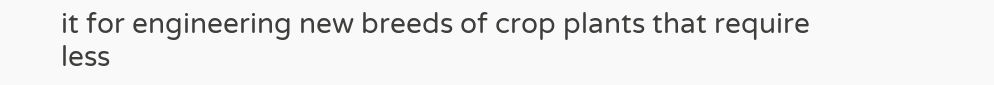it for engineering new breeds of crop plants that require less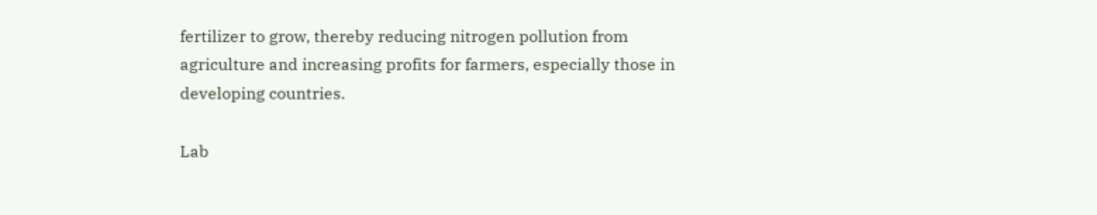fertilizer to grow, thereby reducing nitrogen pollution from agriculture and increasing profits for farmers, especially those in developing countries.

Lab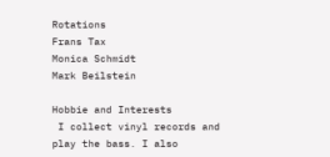Rotations
Frans Tax
Monica Schmidt
Mark Beilstein

Hobbie and Interests
 I collect vinyl records and play the bass. I also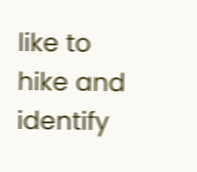like to hike and identify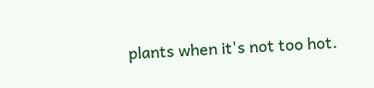plants when it's not too hot.